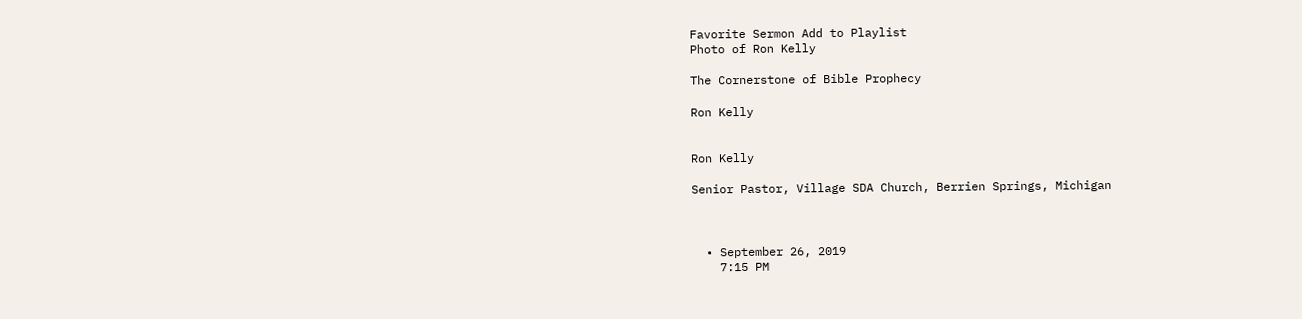Favorite Sermon Add to Playlist
Photo of Ron Kelly

The Cornerstone of Bible Prophecy

Ron Kelly


Ron Kelly

Senior Pastor, Village SDA Church, Berrien Springs, Michigan



  • September 26, 2019
    7:15 PM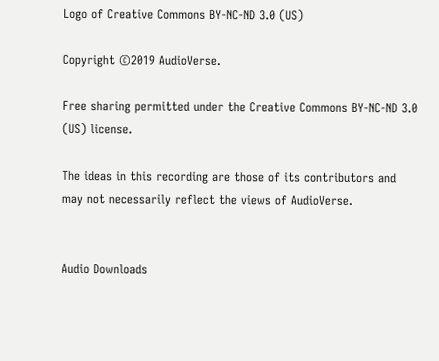Logo of Creative Commons BY-NC-ND 3.0 (US)

Copyright ©2019 AudioVerse.

Free sharing permitted under the Creative Commons BY-NC-ND 3.0 (US) license.

The ideas in this recording are those of its contributors and may not necessarily reflect the views of AudioVerse.


Audio Downloads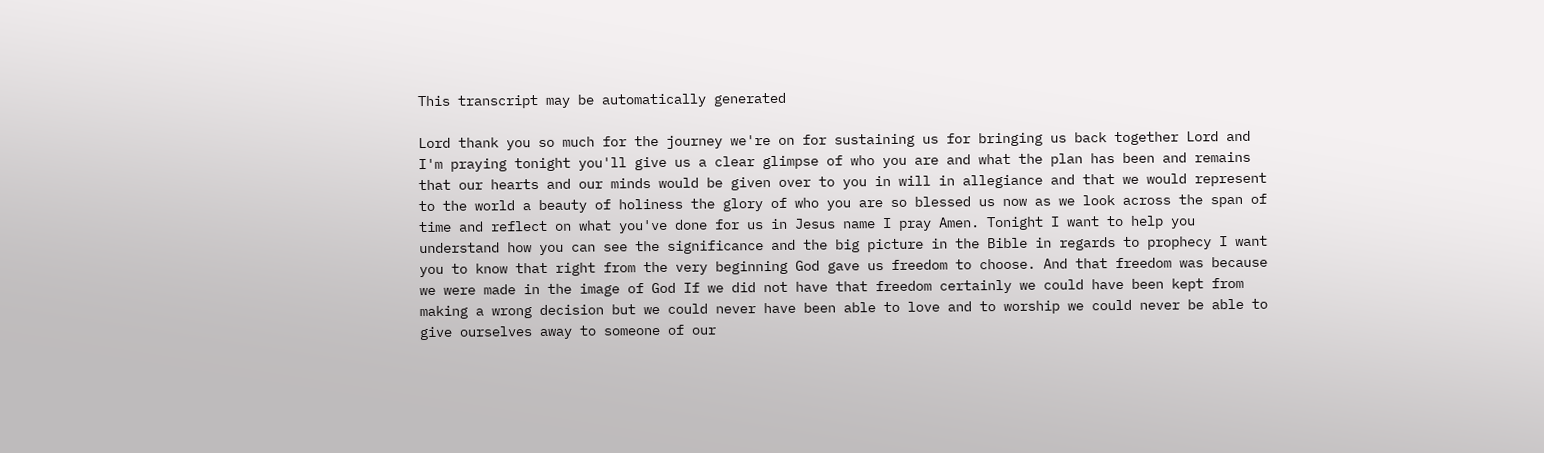This transcript may be automatically generated

Lord thank you so much for the journey we're on for sustaining us for bringing us back together Lord and I'm praying tonight you'll give us a clear glimpse of who you are and what the plan has been and remains that our hearts and our minds would be given over to you in will in allegiance and that we would represent to the world a beauty of holiness the glory of who you are so blessed us now as we look across the span of time and reflect on what you've done for us in Jesus name I pray Amen. Tonight I want to help you understand how you can see the significance and the big picture in the Bible in regards to prophecy I want you to know that right from the very beginning God gave us freedom to choose. And that freedom was because we were made in the image of God If we did not have that freedom certainly we could have been kept from making a wrong decision but we could never have been able to love and to worship we could never be able to give ourselves away to someone of our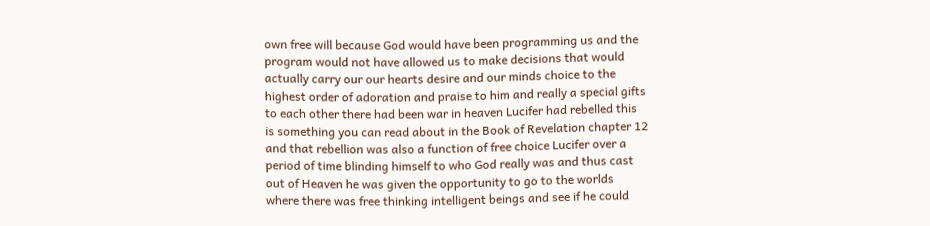own free will because God would have been programming us and the program would not have allowed us to make decisions that would actually carry our our hearts desire and our minds choice to the highest order of adoration and praise to him and really a special gifts to each other there had been war in heaven Lucifer had rebelled this is something you can read about in the Book of Revelation chapter 12 and that rebellion was also a function of free choice Lucifer over a period of time blinding himself to who God really was and thus cast out of Heaven he was given the opportunity to go to the worlds where there was free thinking intelligent beings and see if he could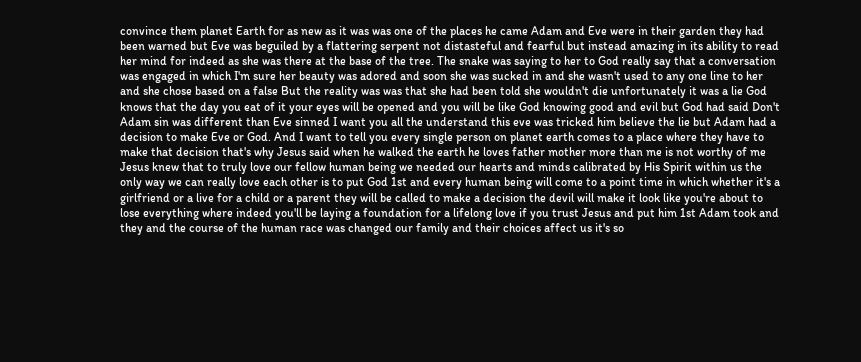convince them planet Earth for as new as it was was one of the places he came Adam and Eve were in their garden they had been warned but Eve was beguiled by a flattering serpent not distasteful and fearful but instead amazing in its ability to read her mind for indeed as she was there at the base of the tree. The snake was saying to her to God really say that a conversation was engaged in which I'm sure her beauty was adored and soon she was sucked in and she wasn't used to any one line to her and she chose based on a false But the reality was was that she had been told she wouldn't die unfortunately it was a lie God knows that the day you eat of it your eyes will be opened and you will be like God knowing good and evil but God had said Don't Adam sin was different than Eve sinned I want you all the understand this eve was tricked him believe the lie but Adam had a decision to make Eve or God. And I want to tell you every single person on planet earth comes to a place where they have to make that decision that's why Jesus said when he walked the earth he loves father mother more than me is not worthy of me Jesus knew that to truly love our fellow human being we needed our hearts and minds calibrated by His Spirit within us the only way we can really love each other is to put God 1st and every human being will come to a point time in which whether it's a girlfriend or a live for a child or a parent they will be called to make a decision the devil will make it look like you're about to lose everything where indeed you'll be laying a foundation for a lifelong love if you trust Jesus and put him 1st Adam took and they and the course of the human race was changed our family and their choices affect us it's so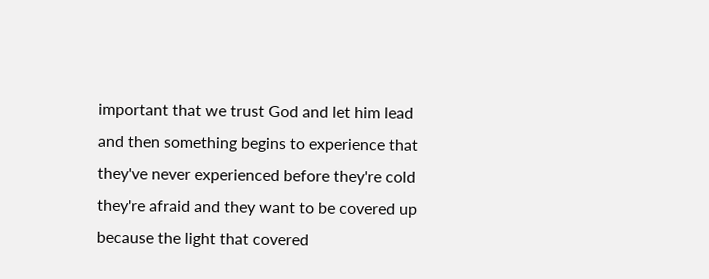important that we trust God and let him lead and then something begins to experience that they've never experienced before they're cold they're afraid and they want to be covered up because the light that covered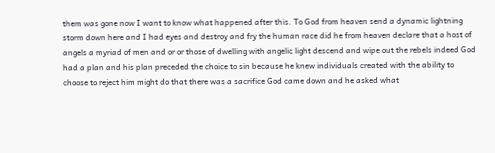them was gone now I want to know what happened after this. To God from heaven send a dynamic lightning storm down here and I had eyes and destroy and fry the human race did he from heaven declare that a host of angels a myriad of men and or or those of dwelling with angelic light descend and wipe out the rebels indeed God had a plan and his plan preceded the choice to sin because he knew individuals created with the ability to choose to reject him might do that there was a sacrifice God came down and he asked what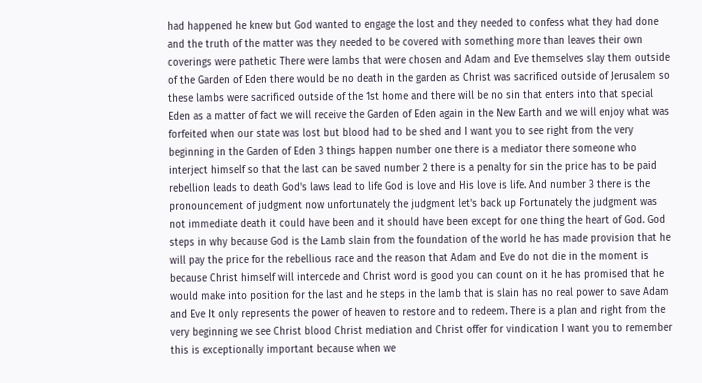had happened he knew but God wanted to engage the lost and they needed to confess what they had done and the truth of the matter was they needed to be covered with something more than leaves their own coverings were pathetic There were lambs that were chosen and Adam and Eve themselves slay them outside of the Garden of Eden there would be no death in the garden as Christ was sacrificed outside of Jerusalem so these lambs were sacrificed outside of the 1st home and there will be no sin that enters into that special Eden as a matter of fact we will receive the Garden of Eden again in the New Earth and we will enjoy what was forfeited when our state was lost but blood had to be shed and I want you to see right from the very beginning in the Garden of Eden 3 things happen number one there is a mediator there someone who interject himself so that the last can be saved number 2 there is a penalty for sin the price has to be paid rebellion leads to death God's laws lead to life God is love and His love is life. And number 3 there is the pronouncement of judgment now unfortunately the judgment let's back up Fortunately the judgment was not immediate death it could have been and it should have been except for one thing the heart of God. God steps in why because God is the Lamb slain from the foundation of the world he has made provision that he will pay the price for the rebellious race and the reason that Adam and Eve do not die in the moment is because Christ himself will intercede and Christ word is good you can count on it he has promised that he would make into position for the last and he steps in the lamb that is slain has no real power to save Adam and Eve It only represents the power of heaven to restore and to redeem. There is a plan and right from the very beginning we see Christ blood Christ mediation and Christ offer for vindication I want you to remember this is exceptionally important because when we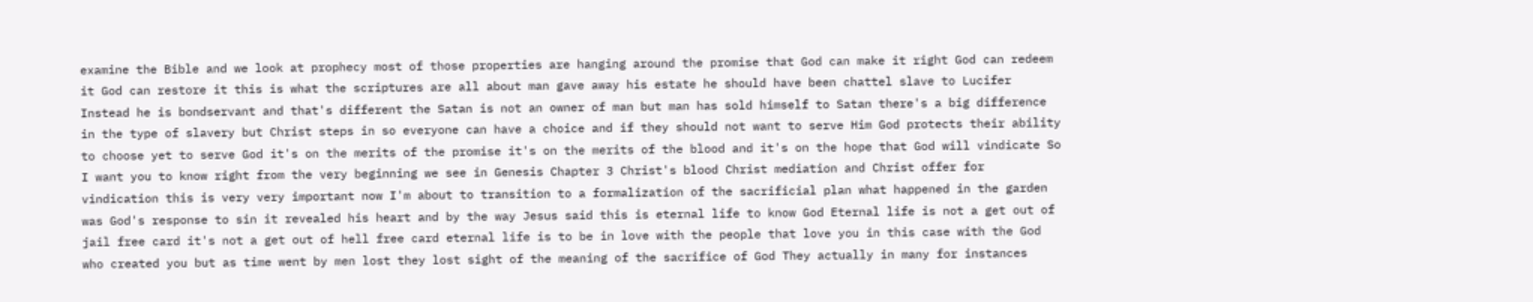examine the Bible and we look at prophecy most of those properties are hanging around the promise that God can make it right God can redeem it God can restore it this is what the scriptures are all about man gave away his estate he should have been chattel slave to Lucifer Instead he is bondservant and that's different the Satan is not an owner of man but man has sold himself to Satan there's a big difference in the type of slavery but Christ steps in so everyone can have a choice and if they should not want to serve Him God protects their ability to choose yet to serve God it's on the merits of the promise it's on the merits of the blood and it's on the hope that God will vindicate So I want you to know right from the very beginning we see in Genesis Chapter 3 Christ's blood Christ mediation and Christ offer for vindication this is very very important now I'm about to transition to a formalization of the sacrificial plan what happened in the garden was God's response to sin it revealed his heart and by the way Jesus said this is eternal life to know God Eternal life is not a get out of jail free card it's not a get out of hell free card eternal life is to be in love with the people that love you in this case with the God who created you but as time went by men lost they lost sight of the meaning of the sacrifice of God They actually in many for instances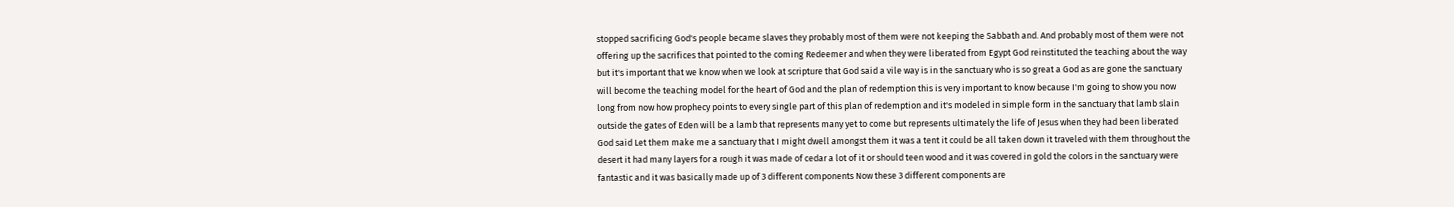stopped sacrificing God's people became slaves they probably most of them were not keeping the Sabbath and. And probably most of them were not offering up the sacrifices that pointed to the coming Redeemer and when they were liberated from Egypt God reinstituted the teaching about the way but it's important that we know when we look at scripture that God said a vile way is in the sanctuary who is so great a God as are gone the sanctuary will become the teaching model for the heart of God and the plan of redemption this is very important to know because I'm going to show you now long from now how prophecy points to every single part of this plan of redemption and it's modeled in simple form in the sanctuary that lamb slain outside the gates of Eden will be a lamb that represents many yet to come but represents ultimately the life of Jesus when they had been liberated God said Let them make me a sanctuary that I might dwell amongst them it was a tent it could be all taken down it traveled with them throughout the desert it had many layers for a rough it was made of cedar a lot of it or should teen wood and it was covered in gold the colors in the sanctuary were fantastic and it was basically made up of 3 different components Now these 3 different components are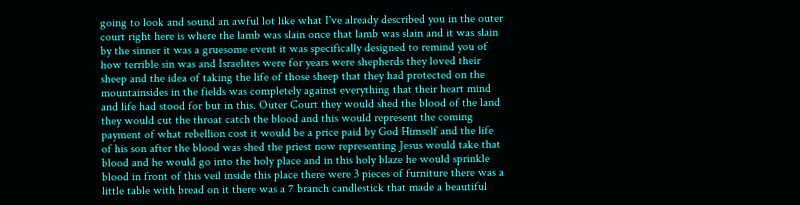going to look and sound an awful lot like what I've already described you in the outer court right here is where the lamb was slain once that lamb was slain and it was slain by the sinner it was a gruesome event it was specifically designed to remind you of how terrible sin was and Israelites were for years were shepherds they loved their sheep and the idea of taking the life of those sheep that they had protected on the mountainsides in the fields was completely against everything that their heart mind and life had stood for but in this. Outer Court they would shed the blood of the land they would cut the throat catch the blood and this would represent the coming payment of what rebellion cost it would be a price paid by God Himself and the life of his son after the blood was shed the priest now representing Jesus would take that blood and he would go into the holy place and in this holy blaze he would sprinkle blood in front of this veil inside this place there were 3 pieces of furniture there was a little table with bread on it there was a 7 branch candlestick that made a beautiful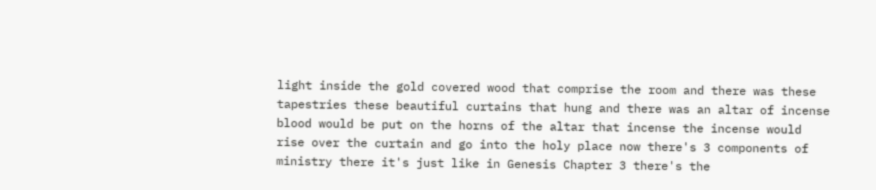light inside the gold covered wood that comprise the room and there was these tapestries these beautiful curtains that hung and there was an altar of incense blood would be put on the horns of the altar that incense the incense would rise over the curtain and go into the holy place now there's 3 components of ministry there it's just like in Genesis Chapter 3 there's the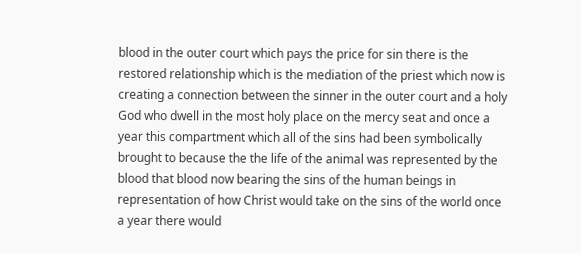blood in the outer court which pays the price for sin there is the restored relationship which is the mediation of the priest which now is creating a connection between the sinner in the outer court and a holy God who dwell in the most holy place on the mercy seat and once a year this compartment which all of the sins had been symbolically brought to because the the life of the animal was represented by the blood that blood now bearing the sins of the human beings in representation of how Christ would take on the sins of the world once a year there would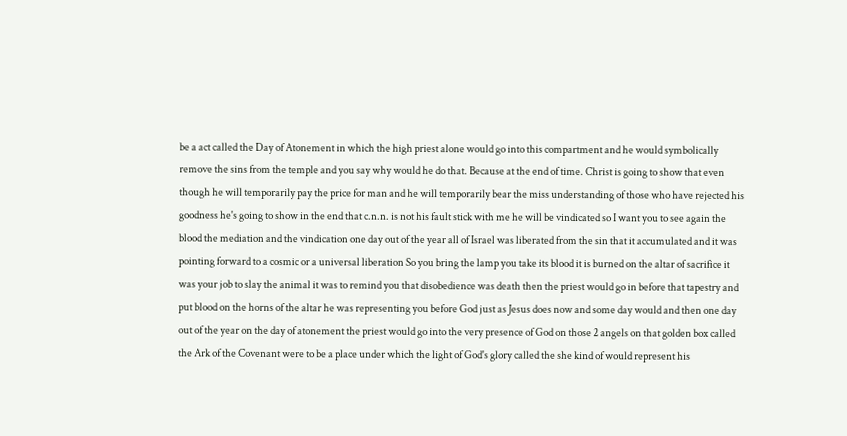be a act called the Day of Atonement in which the high priest alone would go into this compartment and he would symbolically remove the sins from the temple and you say why would he do that. Because at the end of time. Christ is going to show that even though he will temporarily pay the price for man and he will temporarily bear the miss understanding of those who have rejected his goodness he's going to show in the end that c.n.n. is not his fault stick with me he will be vindicated so I want you to see again the blood the mediation and the vindication one day out of the year all of Israel was liberated from the sin that it accumulated and it was pointing forward to a cosmic or a universal liberation So you bring the lamp you take its blood it is burned on the altar of sacrifice it was your job to slay the animal it was to remind you that disobedience was death then the priest would go in before that tapestry and put blood on the horns of the altar he was representing you before God just as Jesus does now and some day would and then one day out of the year on the day of atonement the priest would go into the very presence of God on those 2 angels on that golden box called the Ark of the Covenant were to be a place under which the light of God's glory called the she kind of would represent his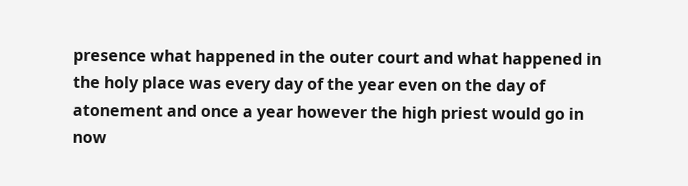presence what happened in the outer court and what happened in the holy place was every day of the year even on the day of atonement and once a year however the high priest would go in now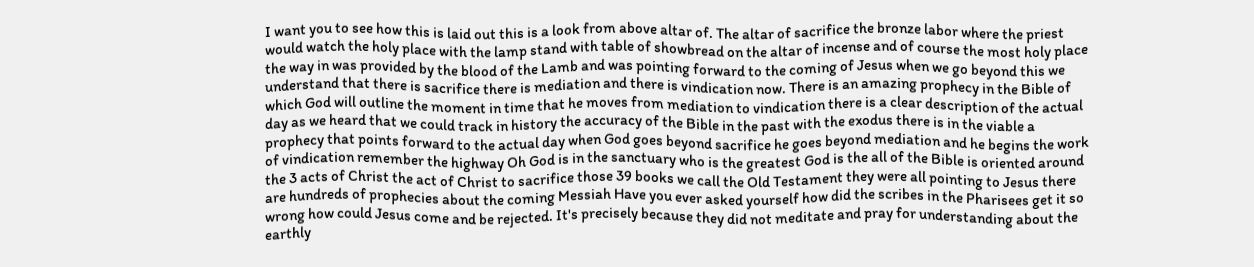I want you to see how this is laid out this is a look from above altar of. The altar of sacrifice the bronze labor where the priest would watch the holy place with the lamp stand with table of showbread on the altar of incense and of course the most holy place the way in was provided by the blood of the Lamb and was pointing forward to the coming of Jesus when we go beyond this we understand that there is sacrifice there is mediation and there is vindication now. There is an amazing prophecy in the Bible of which God will outline the moment in time that he moves from mediation to vindication there is a clear description of the actual day as we heard that we could track in history the accuracy of the Bible in the past with the exodus there is in the viable a prophecy that points forward to the actual day when God goes beyond sacrifice he goes beyond mediation and he begins the work of vindication remember the highway Oh God is in the sanctuary who is the greatest God is the all of the Bible is oriented around the 3 acts of Christ the act of Christ to sacrifice those 39 books we call the Old Testament they were all pointing to Jesus there are hundreds of prophecies about the coming Messiah Have you ever asked yourself how did the scribes in the Pharisees get it so wrong how could Jesus come and be rejected. It's precisely because they did not meditate and pray for understanding about the earthly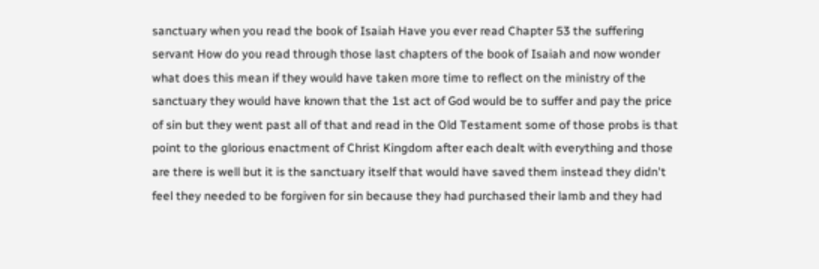sanctuary when you read the book of Isaiah Have you ever read Chapter 53 the suffering servant How do you read through those last chapters of the book of Isaiah and now wonder what does this mean if they would have taken more time to reflect on the ministry of the sanctuary they would have known that the 1st act of God would be to suffer and pay the price of sin but they went past all of that and read in the Old Testament some of those probs is that point to the glorious enactment of Christ Kingdom after each dealt with everything and those are there is well but it is the sanctuary itself that would have saved them instead they didn't feel they needed to be forgiven for sin because they had purchased their lamb and they had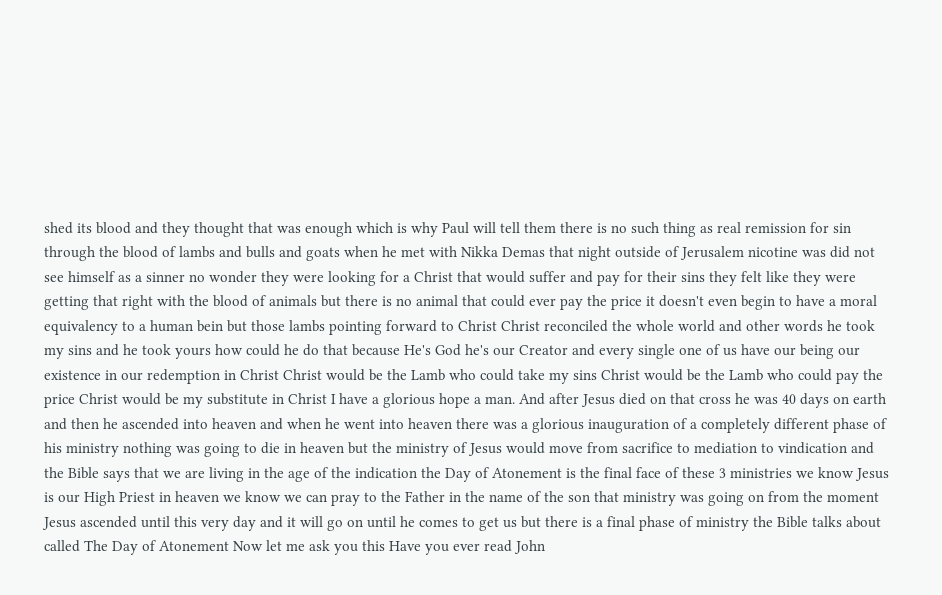shed its blood and they thought that was enough which is why Paul will tell them there is no such thing as real remission for sin through the blood of lambs and bulls and goats when he met with Nikka Demas that night outside of Jerusalem nicotine was did not see himself as a sinner no wonder they were looking for a Christ that would suffer and pay for their sins they felt like they were getting that right with the blood of animals but there is no animal that could ever pay the price it doesn't even begin to have a moral equivalency to a human bein but those lambs pointing forward to Christ Christ reconciled the whole world and other words he took my sins and he took yours how could he do that because He's God he's our Creator and every single one of us have our being our existence in our redemption in Christ Christ would be the Lamb who could take my sins Christ would be the Lamb who could pay the price Christ would be my substitute in Christ I have a glorious hope a man. And after Jesus died on that cross he was 40 days on earth and then he ascended into heaven and when he went into heaven there was a glorious inauguration of a completely different phase of his ministry nothing was going to die in heaven but the ministry of Jesus would move from sacrifice to mediation to vindication and the Bible says that we are living in the age of the indication the Day of Atonement is the final face of these 3 ministries we know Jesus is our High Priest in heaven we know we can pray to the Father in the name of the son that ministry was going on from the moment Jesus ascended until this very day and it will go on until he comes to get us but there is a final phase of ministry the Bible talks about called The Day of Atonement Now let me ask you this Have you ever read John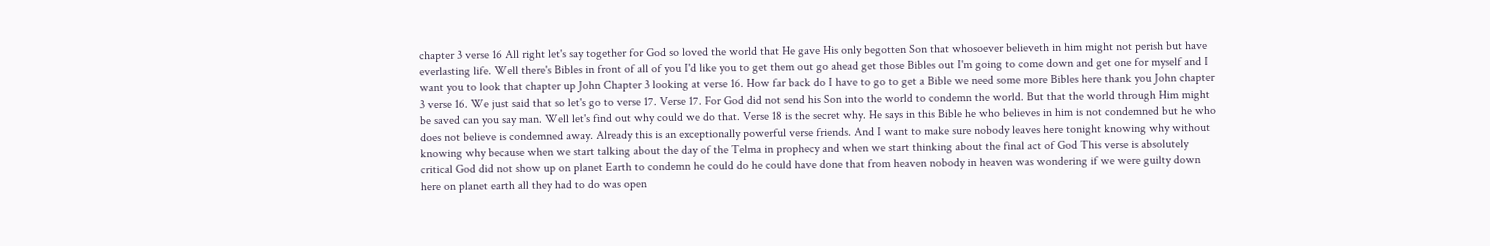chapter 3 verse 16 All right let's say together for God so loved the world that He gave His only begotten Son that whosoever believeth in him might not perish but have everlasting life. Well there's Bibles in front of all of you I'd like you to get them out go ahead get those Bibles out I'm going to come down and get one for myself and I want you to look that chapter up John Chapter 3 looking at verse 16. How far back do I have to go to get a Bible we need some more Bibles here thank you John chapter 3 verse 16. We just said that so let's go to verse 17. Verse 17. For God did not send his Son into the world to condemn the world. But that the world through Him might be saved can you say man. Well let's find out why could we do that. Verse 18 is the secret why. He says in this Bible he who believes in him is not condemned but he who does not believe is condemned away. Already this is an exceptionally powerful verse friends. And I want to make sure nobody leaves here tonight knowing why without knowing why because when we start talking about the day of the Telma in prophecy and when we start thinking about the final act of God This verse is absolutely critical God did not show up on planet Earth to condemn he could do he could have done that from heaven nobody in heaven was wondering if we were guilty down here on planet earth all they had to do was open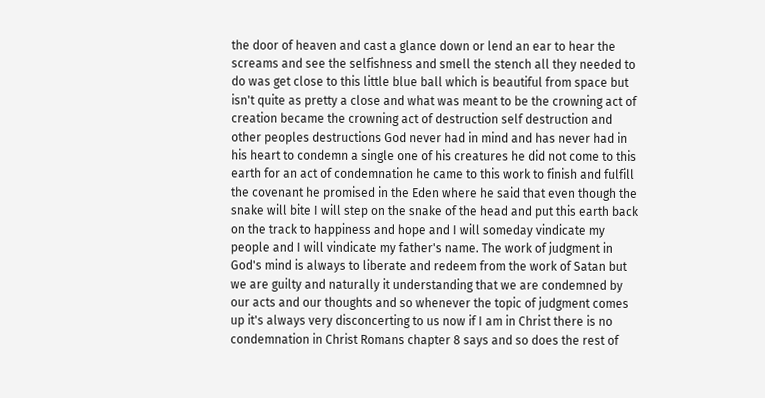the door of heaven and cast a glance down or lend an ear to hear the screams and see the selfishness and smell the stench all they needed to do was get close to this little blue ball which is beautiful from space but isn't quite as pretty a close and what was meant to be the crowning act of creation became the crowning act of destruction self destruction and other peoples destructions God never had in mind and has never had in his heart to condemn a single one of his creatures he did not come to this earth for an act of condemnation he came to this work to finish and fulfill the covenant he promised in the Eden where he said that even though the snake will bite I will step on the snake of the head and put this earth back on the track to happiness and hope and I will someday vindicate my people and I will vindicate my father's name. The work of judgment in God's mind is always to liberate and redeem from the work of Satan but we are guilty and naturally it understanding that we are condemned by our acts and our thoughts and so whenever the topic of judgment comes up it's always very disconcerting to us now if I am in Christ there is no condemnation in Christ Romans chapter 8 says and so does the rest of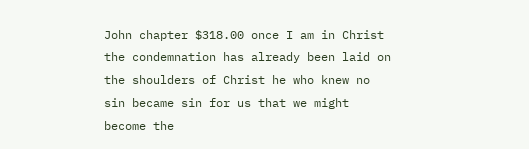John chapter $318.00 once I am in Christ the condemnation has already been laid on the shoulders of Christ he who knew no sin became sin for us that we might become the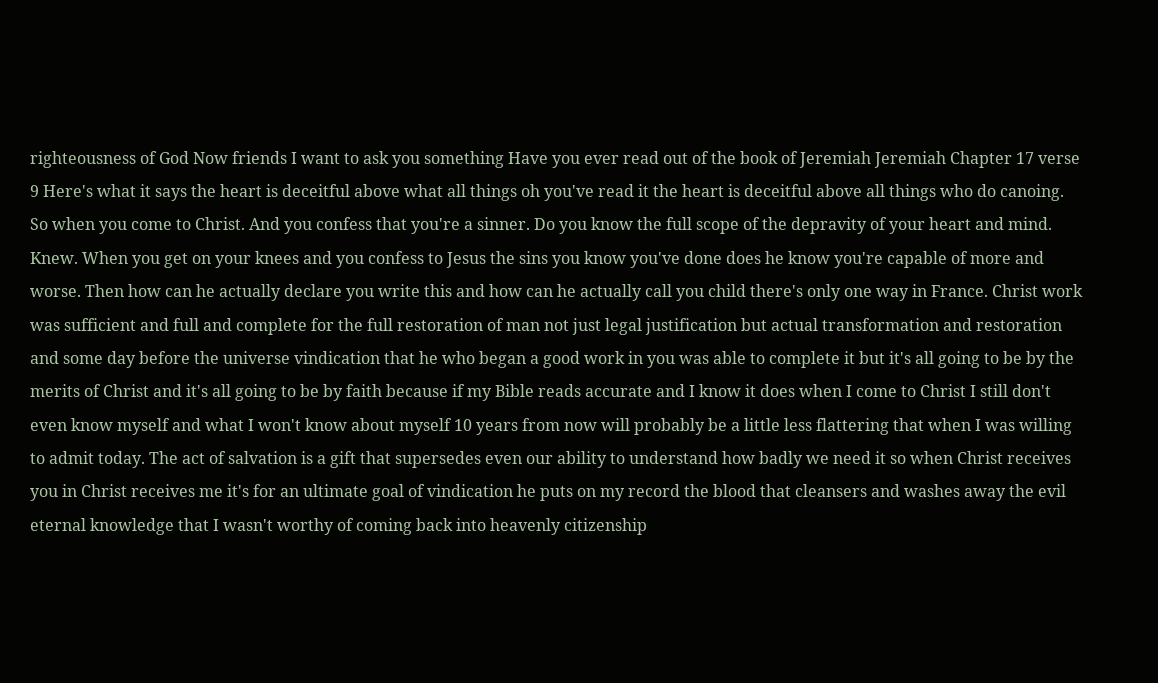righteousness of God Now friends I want to ask you something Have you ever read out of the book of Jeremiah Jeremiah Chapter 17 verse 9 Here's what it says the heart is deceitful above what all things oh you've read it the heart is deceitful above all things who do canoing. So when you come to Christ. And you confess that you're a sinner. Do you know the full scope of the depravity of your heart and mind. Knew. When you get on your knees and you confess to Jesus the sins you know you've done does he know you're capable of more and worse. Then how can he actually declare you write this and how can he actually call you child there's only one way in France. Christ work was sufficient and full and complete for the full restoration of man not just legal justification but actual transformation and restoration and some day before the universe vindication that he who began a good work in you was able to complete it but it's all going to be by the merits of Christ and it's all going to be by faith because if my Bible reads accurate and I know it does when I come to Christ I still don't even know myself and what I won't know about myself 10 years from now will probably be a little less flattering that when I was willing to admit today. The act of salvation is a gift that supersedes even our ability to understand how badly we need it so when Christ receives you in Christ receives me it's for an ultimate goal of vindication he puts on my record the blood that cleansers and washes away the evil eternal knowledge that I wasn't worthy of coming back into heavenly citizenship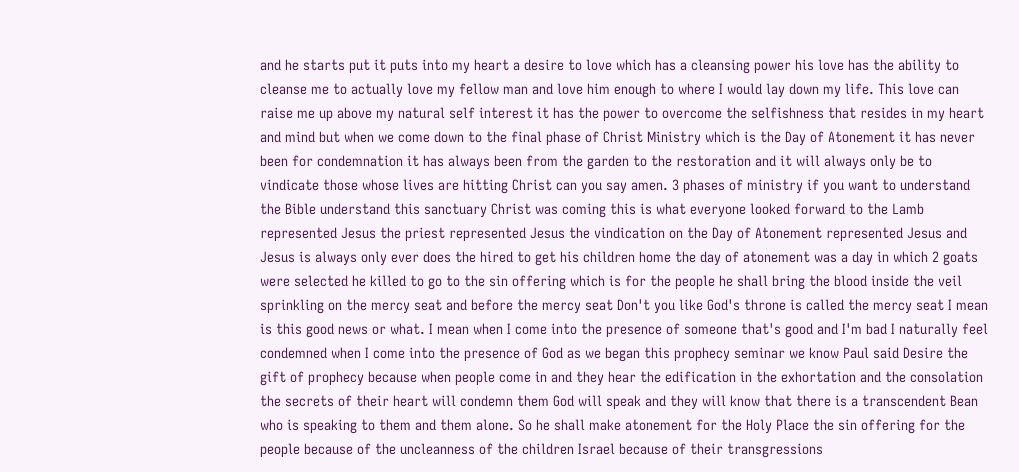and he starts put it puts into my heart a desire to love which has a cleansing power his love has the ability to cleanse me to actually love my fellow man and love him enough to where I would lay down my life. This love can raise me up above my natural self interest it has the power to overcome the selfishness that resides in my heart and mind but when we come down to the final phase of Christ Ministry which is the Day of Atonement it has never been for condemnation it has always been from the garden to the restoration and it will always only be to vindicate those whose lives are hitting Christ can you say amen. 3 phases of ministry if you want to understand the Bible understand this sanctuary Christ was coming this is what everyone looked forward to the Lamb represented Jesus the priest represented Jesus the vindication on the Day of Atonement represented Jesus and Jesus is always only ever does the hired to get his children home the day of atonement was a day in which 2 goats were selected he killed to go to the sin offering which is for the people he shall bring the blood inside the veil sprinkling on the mercy seat and before the mercy seat Don't you like God's throne is called the mercy seat I mean is this good news or what. I mean when I come into the presence of someone that's good and I'm bad I naturally feel condemned when I come into the presence of God as we began this prophecy seminar we know Paul said Desire the gift of prophecy because when people come in and they hear the edification in the exhortation and the consolation the secrets of their heart will condemn them God will speak and they will know that there is a transcendent Bean who is speaking to them and them alone. So he shall make atonement for the Holy Place the sin offering for the people because of the uncleanness of the children Israel because of their transgressions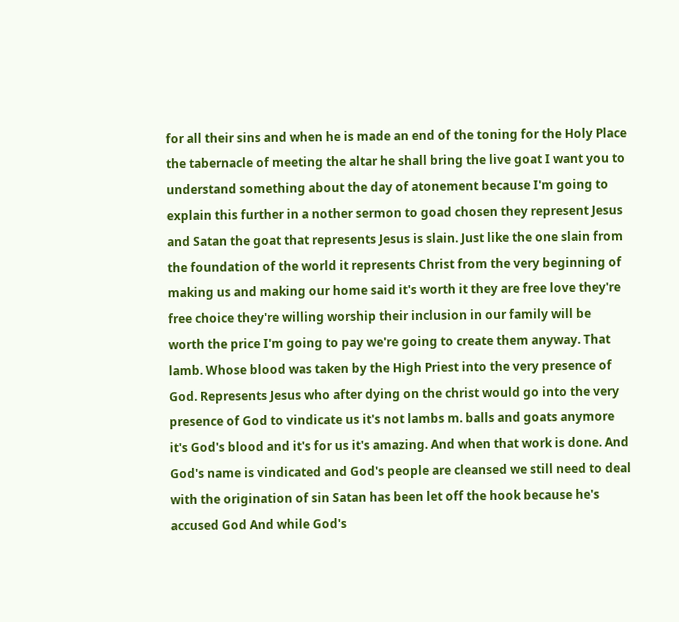for all their sins and when he is made an end of the toning for the Holy Place the tabernacle of meeting the altar he shall bring the live goat I want you to understand something about the day of atonement because I'm going to explain this further in a nother sermon to goad chosen they represent Jesus and Satan the goat that represents Jesus is slain. Just like the one slain from the foundation of the world it represents Christ from the very beginning of making us and making our home said it's worth it they are free love they're free choice they're willing worship their inclusion in our family will be worth the price I'm going to pay we're going to create them anyway. That lamb. Whose blood was taken by the High Priest into the very presence of God. Represents Jesus who after dying on the christ would go into the very presence of God to vindicate us it's not lambs m. balls and goats anymore it's God's blood and it's for us it's amazing. And when that work is done. And God's name is vindicated and God's people are cleansed we still need to deal with the origination of sin Satan has been let off the hook because he's accused God And while God's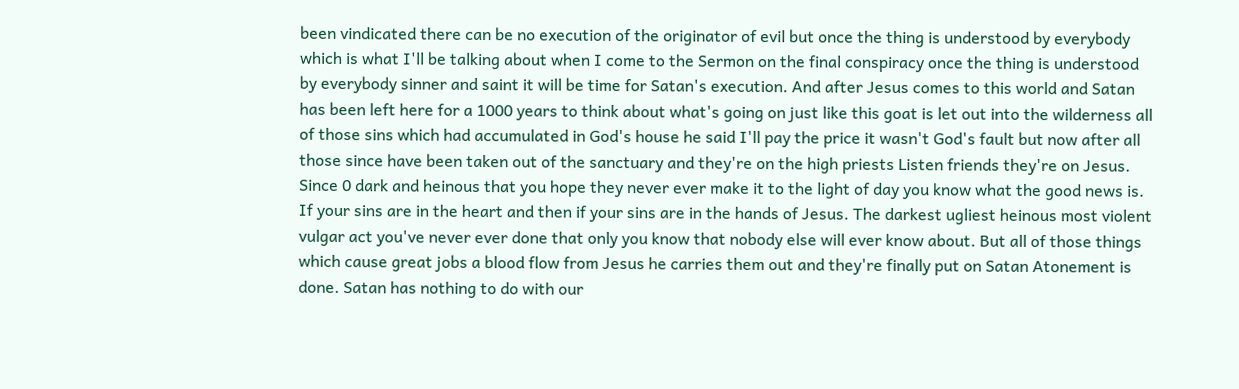been vindicated there can be no execution of the originator of evil but once the thing is understood by everybody which is what I'll be talking about when I come to the Sermon on the final conspiracy once the thing is understood by everybody sinner and saint it will be time for Satan's execution. And after Jesus comes to this world and Satan has been left here for a 1000 years to think about what's going on just like this goat is let out into the wilderness all of those sins which had accumulated in God's house he said I'll pay the price it wasn't God's fault but now after all those since have been taken out of the sanctuary and they're on the high priests Listen friends they're on Jesus. Since 0 dark and heinous that you hope they never ever make it to the light of day you know what the good news is. If your sins are in the heart and then if your sins are in the hands of Jesus. The darkest ugliest heinous most violent vulgar act you've never ever done that only you know that nobody else will ever know about. But all of those things which cause great jobs a blood flow from Jesus he carries them out and they're finally put on Satan Atonement is done. Satan has nothing to do with our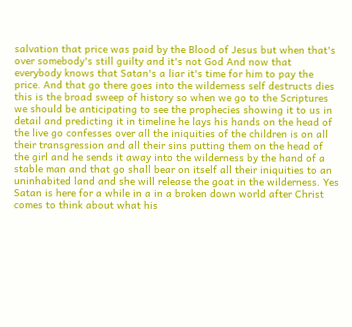salvation that price was paid by the Blood of Jesus but when that's over somebody's still guilty and it's not God And now that everybody knows that Satan's a liar it's time for him to pay the price. And that go there goes into the wilderness self destructs dies this is the broad sweep of history so when we go to the Scriptures we should be anticipating to see the prophecies showing it to us in detail and predicting it in timeline he lays his hands on the head of the live go confesses over all the iniquities of the children is on all their transgression and all their sins putting them on the head of the girl and he sends it away into the wilderness by the hand of a stable man and that go shall bear on itself all their iniquities to an uninhabited land and she will release the goat in the wilderness. Yes Satan is here for a while in a in a broken down world after Christ comes to think about what his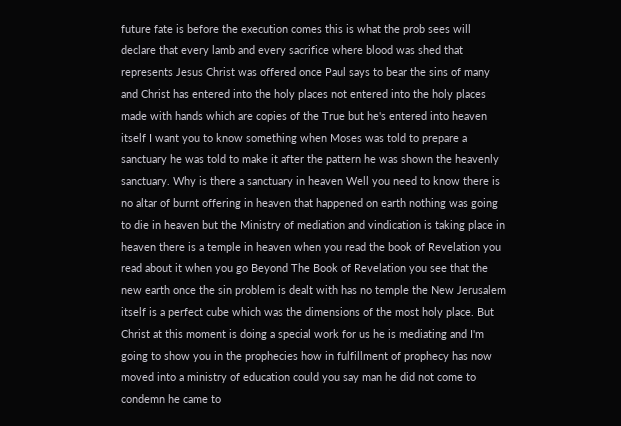future fate is before the execution comes this is what the prob sees will declare that every lamb and every sacrifice where blood was shed that represents Jesus Christ was offered once Paul says to bear the sins of many and Christ has entered into the holy places not entered into the holy places made with hands which are copies of the True but he's entered into heaven itself I want you to know something when Moses was told to prepare a sanctuary he was told to make it after the pattern he was shown the heavenly sanctuary. Why is there a sanctuary in heaven Well you need to know there is no altar of burnt offering in heaven that happened on earth nothing was going to die in heaven but the Ministry of mediation and vindication is taking place in heaven there is a temple in heaven when you read the book of Revelation you read about it when you go Beyond The Book of Revelation you see that the new earth once the sin problem is dealt with has no temple the New Jerusalem itself is a perfect cube which was the dimensions of the most holy place. But Christ at this moment is doing a special work for us he is mediating and I'm going to show you in the prophecies how in fulfillment of prophecy has now moved into a ministry of education could you say man he did not come to condemn he came to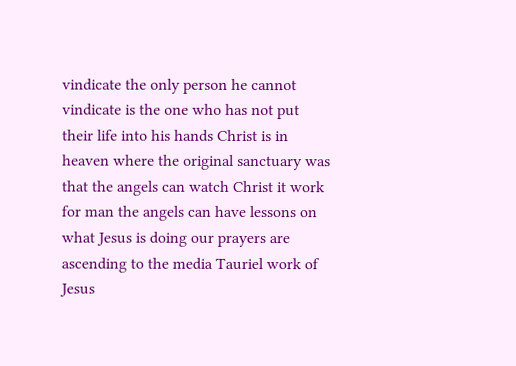vindicate the only person he cannot vindicate is the one who has not put their life into his hands Christ is in heaven where the original sanctuary was that the angels can watch Christ it work for man the angels can have lessons on what Jesus is doing our prayers are ascending to the media Tauriel work of Jesus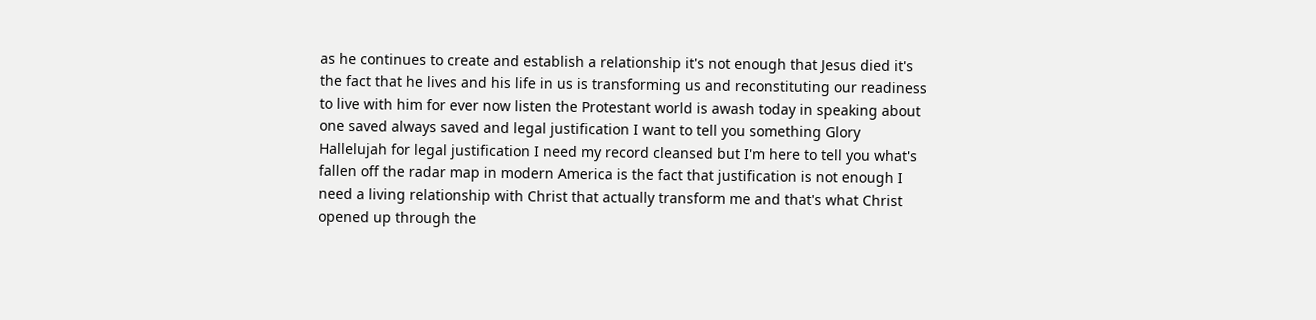as he continues to create and establish a relationship it's not enough that Jesus died it's the fact that he lives and his life in us is transforming us and reconstituting our readiness to live with him for ever now listen the Protestant world is awash today in speaking about one saved always saved and legal justification I want to tell you something Glory Hallelujah for legal justification I need my record cleansed but I'm here to tell you what's fallen off the radar map in modern America is the fact that justification is not enough I need a living relationship with Christ that actually transform me and that's what Christ opened up through the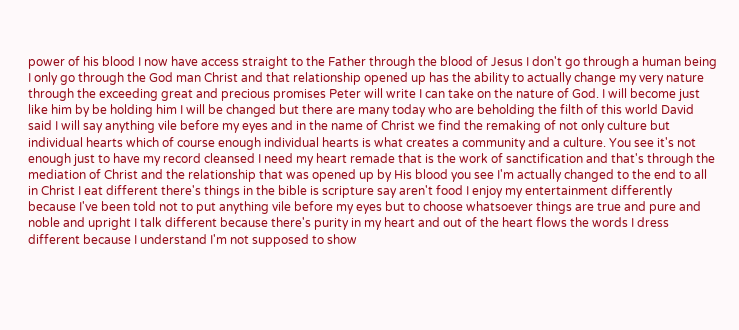power of his blood I now have access straight to the Father through the blood of Jesus I don't go through a human being I only go through the God man Christ and that relationship opened up has the ability to actually change my very nature through the exceeding great and precious promises Peter will write I can take on the nature of God. I will become just like him by be holding him I will be changed but there are many today who are beholding the filth of this world David said I will say anything vile before my eyes and in the name of Christ we find the remaking of not only culture but individual hearts which of course enough individual hearts is what creates a community and a culture. You see it's not enough just to have my record cleansed I need my heart remade that is the work of sanctification and that's through the mediation of Christ and the relationship that was opened up by His blood you see I'm actually changed to the end to all in Christ I eat different there's things in the bible is scripture say aren't food I enjoy my entertainment differently because I've been told not to put anything vile before my eyes but to choose whatsoever things are true and pure and noble and upright I talk different because there's purity in my heart and out of the heart flows the words I dress different because I understand I'm not supposed to show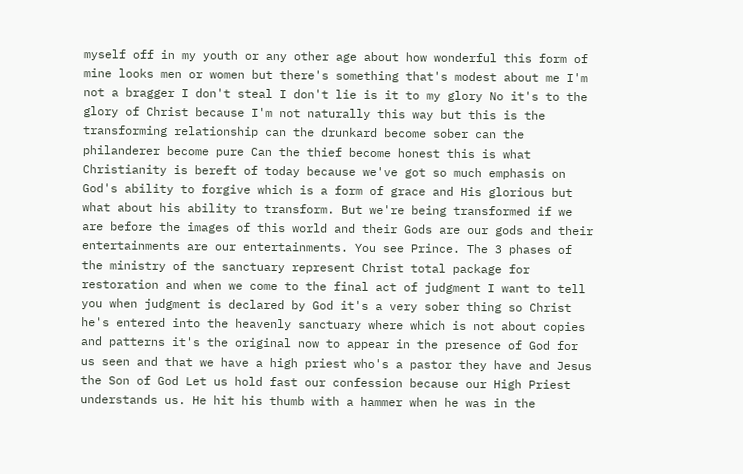myself off in my youth or any other age about how wonderful this form of mine looks men or women but there's something that's modest about me I'm not a bragger I don't steal I don't lie is it to my glory No it's to the glory of Christ because I'm not naturally this way but this is the transforming relationship can the drunkard become sober can the philanderer become pure Can the thief become honest this is what Christianity is bereft of today because we've got so much emphasis on God's ability to forgive which is a form of grace and His glorious but what about his ability to transform. But we're being transformed if we are before the images of this world and their Gods are our gods and their entertainments are our entertainments. You see Prince. The 3 phases of the ministry of the sanctuary represent Christ total package for restoration and when we come to the final act of judgment I want to tell you when judgment is declared by God it's a very sober thing so Christ he's entered into the heavenly sanctuary where which is not about copies and patterns it's the original now to appear in the presence of God for us seen and that we have a high priest who's a pastor they have and Jesus the Son of God Let us hold fast our confession because our High Priest understands us. He hit his thumb with a hammer when he was in the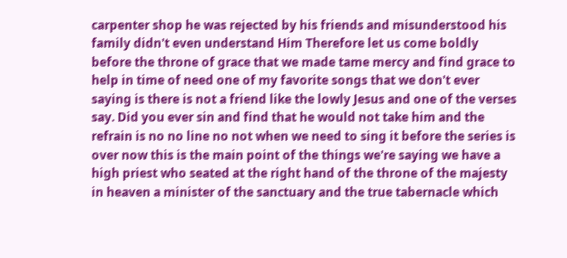carpenter shop he was rejected by his friends and misunderstood his family didn't even understand Him Therefore let us come boldly before the throne of grace that we made tame mercy and find grace to help in time of need one of my favorite songs that we don't ever saying is there is not a friend like the lowly Jesus and one of the verses say. Did you ever sin and find that he would not take him and the refrain is no no line no not when we need to sing it before the series is over now this is the main point of the things we're saying we have a high priest who seated at the right hand of the throne of the majesty in heaven a minister of the sanctuary and the true tabernacle which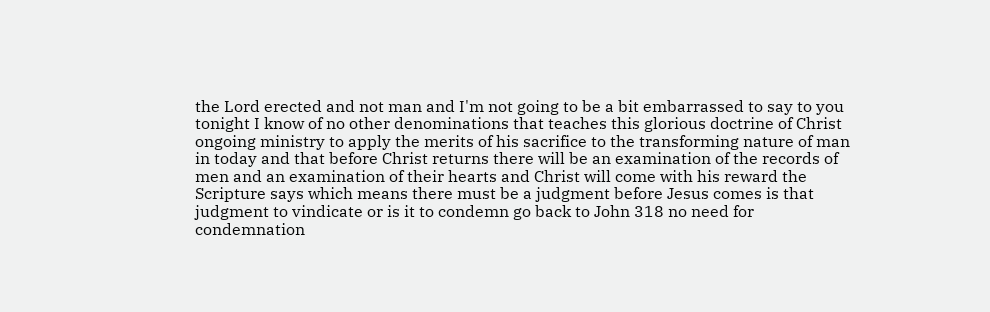the Lord erected and not man and I'm not going to be a bit embarrassed to say to you tonight I know of no other denominations that teaches this glorious doctrine of Christ ongoing ministry to apply the merits of his sacrifice to the transforming nature of man in today and that before Christ returns there will be an examination of the records of men and an examination of their hearts and Christ will come with his reward the Scripture says which means there must be a judgment before Jesus comes is that judgment to vindicate or is it to condemn go back to John 318 no need for condemnation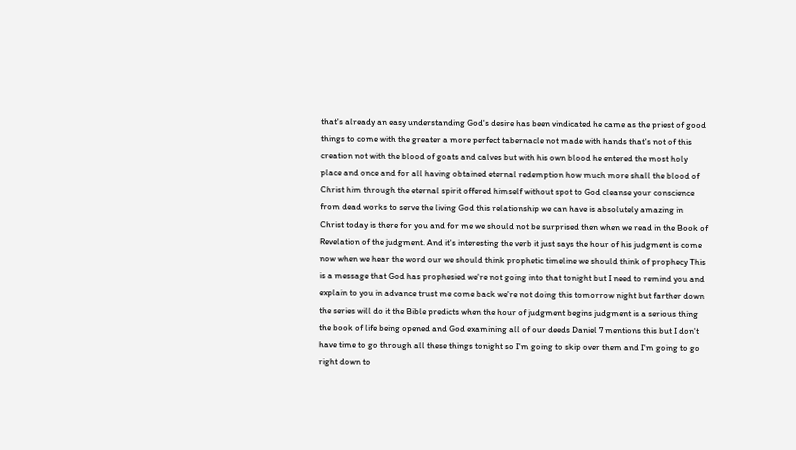that's already an easy understanding God's desire has been vindicated he came as the priest of good things to come with the greater a more perfect tabernacle not made with hands that's not of this creation not with the blood of goats and calves but with his own blood he entered the most holy place and once and for all having obtained eternal redemption how much more shall the blood of Christ him through the eternal spirit offered himself without spot to God cleanse your conscience from dead works to serve the living God this relationship we can have is absolutely amazing in Christ today is there for you and for me we should not be surprised then when we read in the Book of Revelation of the judgment. And it's interesting the verb it just says the hour of his judgment is come now when we hear the word our we should think prophetic timeline we should think of prophecy This is a message that God has prophesied we're not going into that tonight but I need to remind you and explain to you in advance trust me come back we're not doing this tomorrow night but farther down the series will do it the Bible predicts when the hour of judgment begins judgment is a serious thing the book of life being opened and God examining all of our deeds Daniel 7 mentions this but I don't have time to go through all these things tonight so I'm going to skip over them and I'm going to go right down to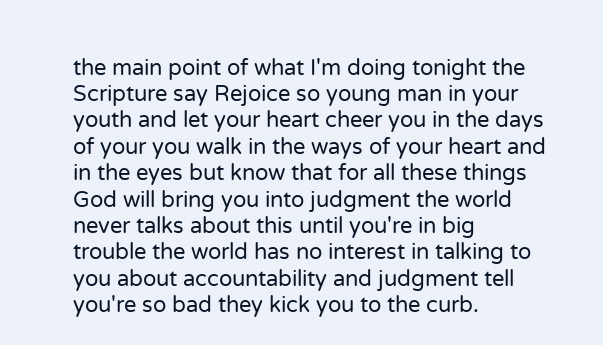the main point of what I'm doing tonight the Scripture say Rejoice so young man in your youth and let your heart cheer you in the days of your you walk in the ways of your heart and in the eyes but know that for all these things God will bring you into judgment the world never talks about this until you're in big trouble the world has no interest in talking to you about accountability and judgment tell you're so bad they kick you to the curb.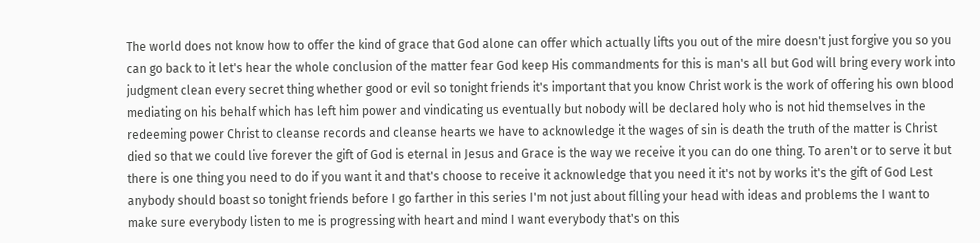The world does not know how to offer the kind of grace that God alone can offer which actually lifts you out of the mire doesn't just forgive you so you can go back to it let's hear the whole conclusion of the matter fear God keep His commandments for this is man's all but God will bring every work into judgment clean every secret thing whether good or evil so tonight friends it's important that you know Christ work is the work of offering his own blood mediating on his behalf which has left him power and vindicating us eventually but nobody will be declared holy who is not hid themselves in the redeeming power Christ to cleanse records and cleanse hearts we have to acknowledge it the wages of sin is death the truth of the matter is Christ died so that we could live forever the gift of God is eternal in Jesus and Grace is the way we receive it you can do one thing. To aren't or to serve it but there is one thing you need to do if you want it and that's choose to receive it acknowledge that you need it it's not by works it's the gift of God Lest anybody should boast so tonight friends before I go farther in this series I'm not just about filling your head with ideas and problems the I want to make sure everybody listen to me is progressing with heart and mind I want everybody that's on this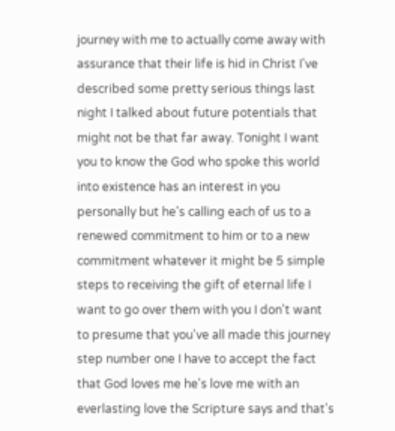journey with me to actually come away with assurance that their life is hid in Christ I've described some pretty serious things last night I talked about future potentials that might not be that far away. Tonight I want you to know the God who spoke this world into existence has an interest in you personally but he's calling each of us to a renewed commitment to him or to a new commitment whatever it might be 5 simple steps to receiving the gift of eternal life I want to go over them with you I don't want to presume that you've all made this journey step number one I have to accept the fact that God loves me he's love me with an everlasting love the Scripture says and that's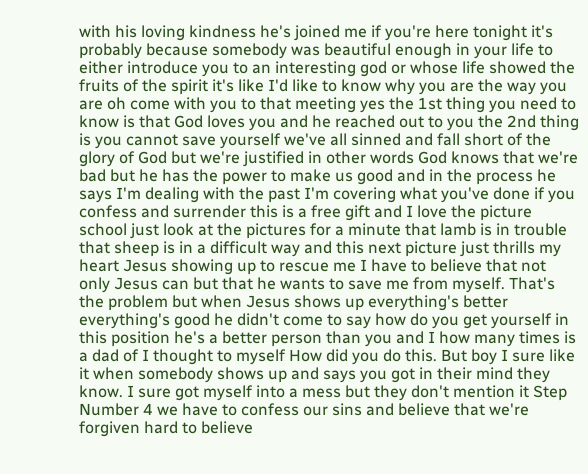with his loving kindness he's joined me if you're here tonight it's probably because somebody was beautiful enough in your life to either introduce you to an interesting god or whose life showed the fruits of the spirit it's like I'd like to know why you are the way you are oh come with you to that meeting yes the 1st thing you need to know is that God loves you and he reached out to you the 2nd thing is you cannot save yourself we've all sinned and fall short of the glory of God but we're justified in other words God knows that we're bad but he has the power to make us good and in the process he says I'm dealing with the past I'm covering what you've done if you confess and surrender this is a free gift and I love the picture school just look at the pictures for a minute that lamb is in trouble that sheep is in a difficult way and this next picture just thrills my heart Jesus showing up to rescue me I have to believe that not only Jesus can but that he wants to save me from myself. That's the problem but when Jesus shows up everything's better everything's good he didn't come to say how do you get yourself in this position he's a better person than you and I how many times is a dad of I thought to myself How did you do this. But boy I sure like it when somebody shows up and says you got in their mind they know. I sure got myself into a mess but they don't mention it Step Number 4 we have to confess our sins and believe that we're forgiven hard to believe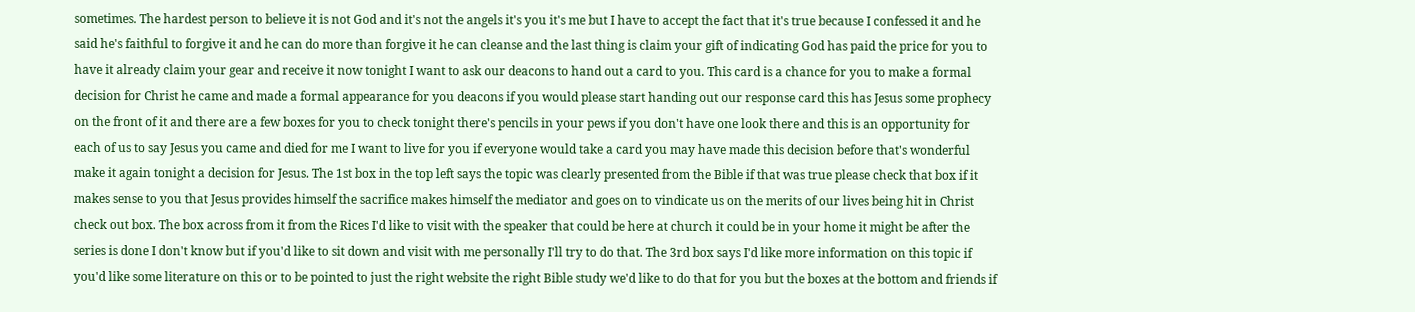sometimes. The hardest person to believe it is not God and it's not the angels it's you it's me but I have to accept the fact that it's true because I confessed it and he said he's faithful to forgive it and he can do more than forgive it he can cleanse and the last thing is claim your gift of indicating God has paid the price for you to have it already claim your gear and receive it now tonight I want to ask our deacons to hand out a card to you. This card is a chance for you to make a formal decision for Christ he came and made a formal appearance for you deacons if you would please start handing out our response card this has Jesus some prophecy on the front of it and there are a few boxes for you to check tonight there's pencils in your pews if you don't have one look there and this is an opportunity for each of us to say Jesus you came and died for me I want to live for you if everyone would take a card you may have made this decision before that's wonderful make it again tonight a decision for Jesus. The 1st box in the top left says the topic was clearly presented from the Bible if that was true please check that box if it makes sense to you that Jesus provides himself the sacrifice makes himself the mediator and goes on to vindicate us on the merits of our lives being hit in Christ check out box. The box across from it from the Rices I'd like to visit with the speaker that could be here at church it could be in your home it might be after the series is done I don't know but if you'd like to sit down and visit with me personally I'll try to do that. The 3rd box says I'd like more information on this topic if you'd like some literature on this or to be pointed to just the right website the right Bible study we'd like to do that for you but the boxes at the bottom and friends if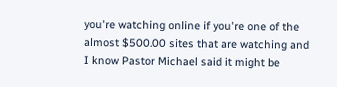you're watching online if you're one of the almost $500.00 sites that are watching and I know Pastor Michael said it might be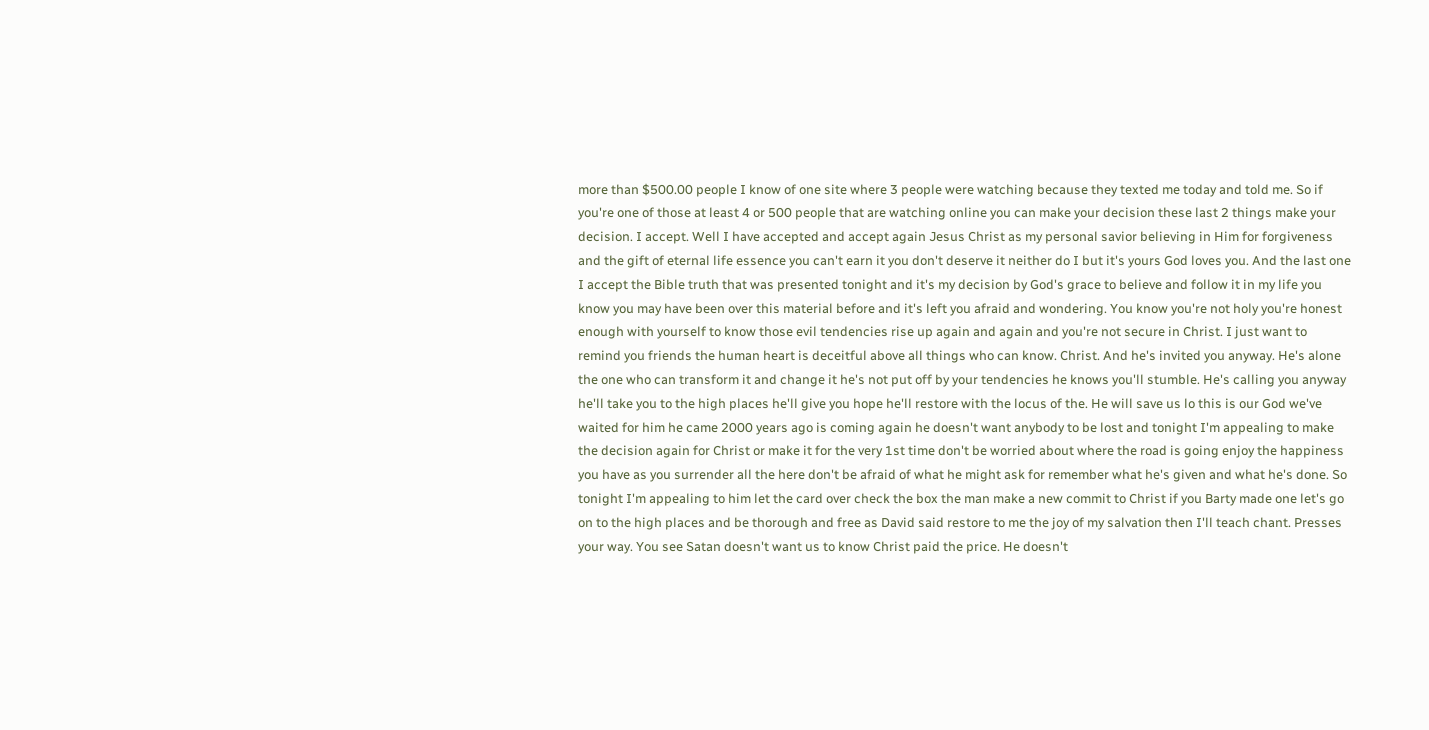more than $500.00 people I know of one site where 3 people were watching because they texted me today and told me. So if you're one of those at least 4 or 500 people that are watching online you can make your decision these last 2 things make your decision. I accept. Well I have accepted and accept again Jesus Christ as my personal savior believing in Him for forgiveness and the gift of eternal life essence you can't earn it you don't deserve it neither do I but it's yours God loves you. And the last one I accept the Bible truth that was presented tonight and it's my decision by God's grace to believe and follow it in my life you know you may have been over this material before and it's left you afraid and wondering. You know you're not holy you're honest enough with yourself to know those evil tendencies rise up again and again and you're not secure in Christ. I just want to remind you friends the human heart is deceitful above all things who can know. Christ. And he's invited you anyway. He's alone the one who can transform it and change it he's not put off by your tendencies he knows you'll stumble. He's calling you anyway he'll take you to the high places he'll give you hope he'll restore with the locus of the. He will save us lo this is our God we've waited for him he came 2000 years ago is coming again he doesn't want anybody to be lost and tonight I'm appealing to make the decision again for Christ or make it for the very 1st time don't be worried about where the road is going enjoy the happiness you have as you surrender all the here don't be afraid of what he might ask for remember what he's given and what he's done. So tonight I'm appealing to him let the card over check the box the man make a new commit to Christ if you Barty made one let's go on to the high places and be thorough and free as David said restore to me the joy of my salvation then I'll teach chant. Presses your way. You see Satan doesn't want us to know Christ paid the price. He doesn't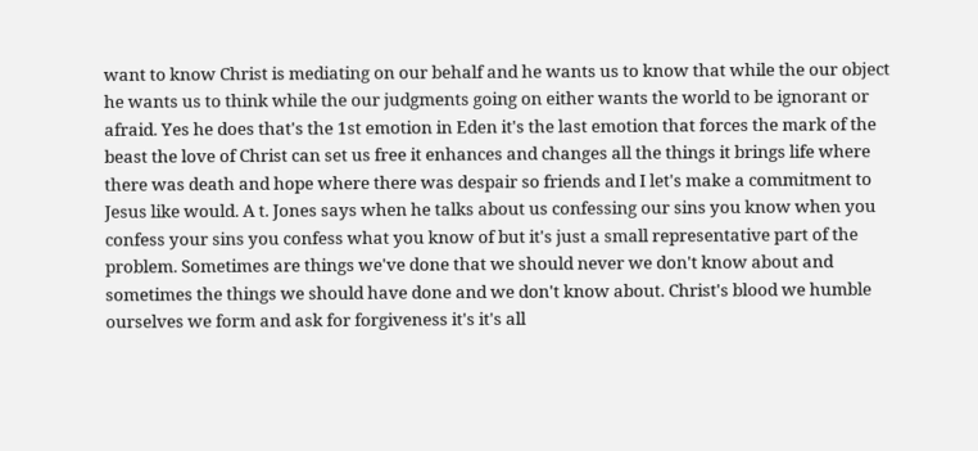want to know Christ is mediating on our behalf and he wants us to know that while the our object he wants us to think while the our judgments going on either wants the world to be ignorant or afraid. Yes he does that's the 1st emotion in Eden it's the last emotion that forces the mark of the beast the love of Christ can set us free it enhances and changes all the things it brings life where there was death and hope where there was despair so friends and I let's make a commitment to Jesus like would. A t. Jones says when he talks about us confessing our sins you know when you confess your sins you confess what you know of but it's just a small representative part of the problem. Sometimes are things we've done that we should never we don't know about and sometimes the things we should have done and we don't know about. Christ's blood we humble ourselves we form and ask for forgiveness it's it's all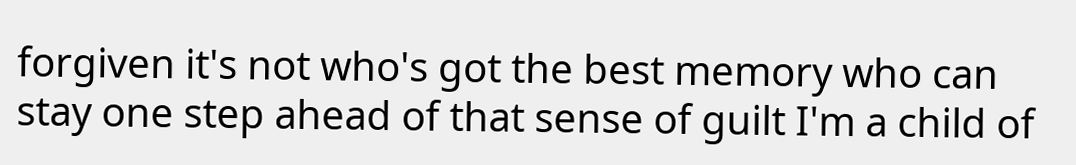forgiven it's not who's got the best memory who can stay one step ahead of that sense of guilt I'm a child of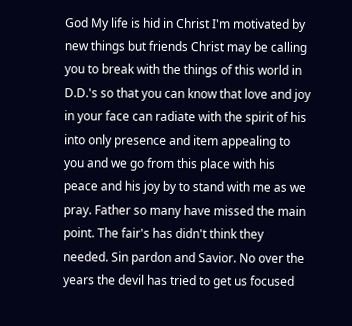God My life is hid in Christ I'm motivated by new things but friends Christ may be calling you to break with the things of this world in D.D.'s so that you can know that love and joy in your face can radiate with the spirit of his into only presence and item appealing to you and we go from this place with his peace and his joy by to stand with me as we pray. Father so many have missed the main point. The fair's has didn't think they needed. Sin pardon and Savior. No over the years the devil has tried to get us focused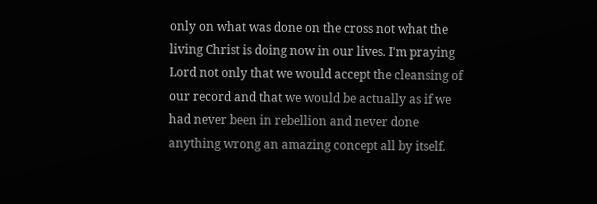only on what was done on the cross not what the living Christ is doing now in our lives. I'm praying Lord not only that we would accept the cleansing of our record and that we would be actually as if we had never been in rebellion and never done anything wrong an amazing concept all by itself.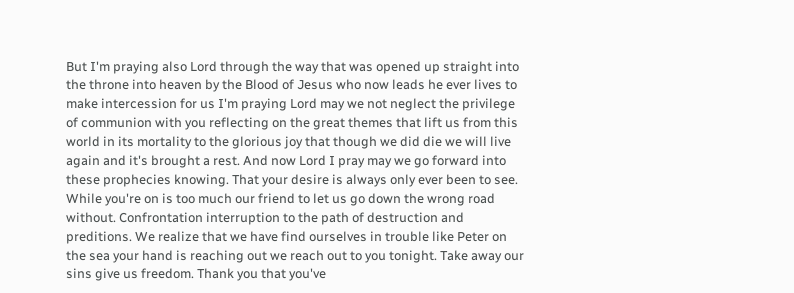But I'm praying also Lord through the way that was opened up straight into the throne into heaven by the Blood of Jesus who now leads he ever lives to make intercession for us I'm praying Lord may we not neglect the privilege of communion with you reflecting on the great themes that lift us from this world in its mortality to the glorious joy that though we did die we will live again and it's brought a rest. And now Lord I pray may we go forward into these prophecies knowing. That your desire is always only ever been to see. While you're on is too much our friend to let us go down the wrong road without. Confrontation interruption to the path of destruction and preditions. We realize that we have find ourselves in trouble like Peter on the sea your hand is reaching out we reach out to you tonight. Take away our sins give us freedom. Thank you that you've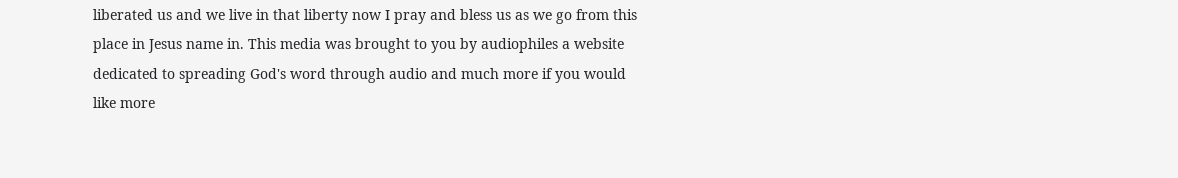liberated us and we live in that liberty now I pray and bless us as we go from this place in Jesus name in. This media was brought to you by audiophiles a website dedicated to spreading God's word through audio and much more if you would like more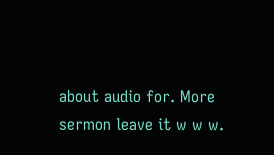about audio for. More sermon leave it w w w.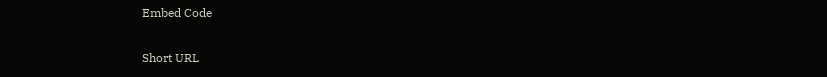Embed Code

Short URL